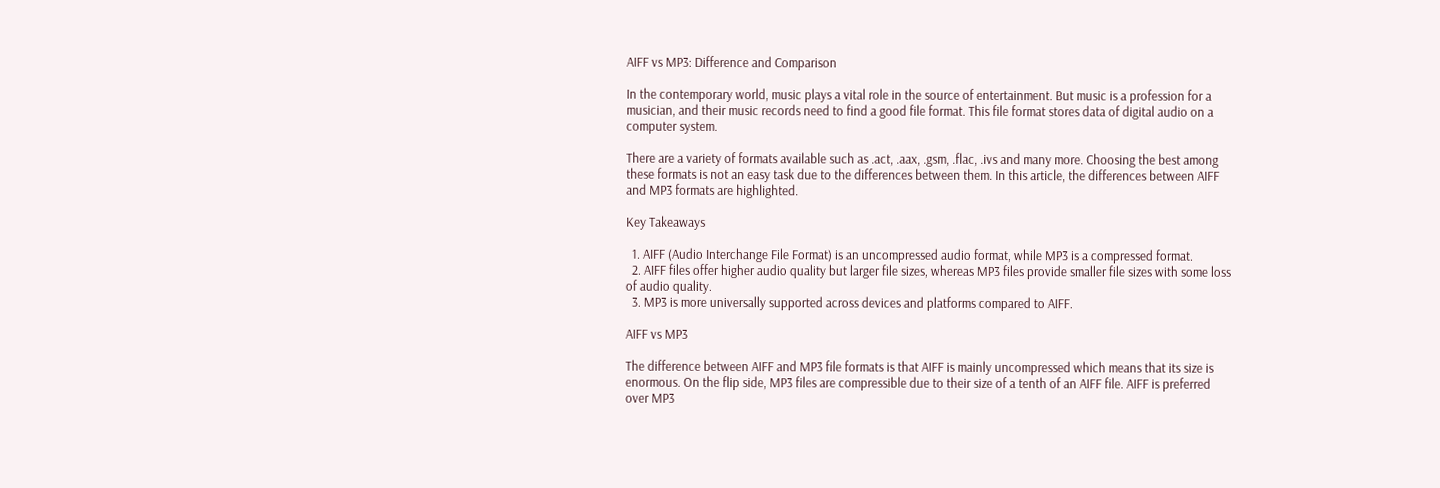AIFF vs MP3: Difference and Comparison

In the contemporary world, music plays a vital role in the source of entertainment. But music is a profession for a musician, and their music records need to find a good file format. This file format stores data of digital audio on a computer system.

There are a variety of formats available such as .act, .aax, .gsm, .flac, .ivs and many more. Choosing the best among these formats is not an easy task due to the differences between them. In this article, the differences between AIFF and MP3 formats are highlighted.

Key Takeaways

  1. AIFF (Audio Interchange File Format) is an uncompressed audio format, while MP3 is a compressed format.
  2. AIFF files offer higher audio quality but larger file sizes, whereas MP3 files provide smaller file sizes with some loss of audio quality.
  3. MP3 is more universally supported across devices and platforms compared to AIFF.

AIFF vs MP3

The difference between AIFF and MP3 file formats is that AIFF is mainly uncompressed which means that its size is enormous. On the flip side, MP3 files are compressible due to their size of a tenth of an AIFF file. AIFF is preferred over MP3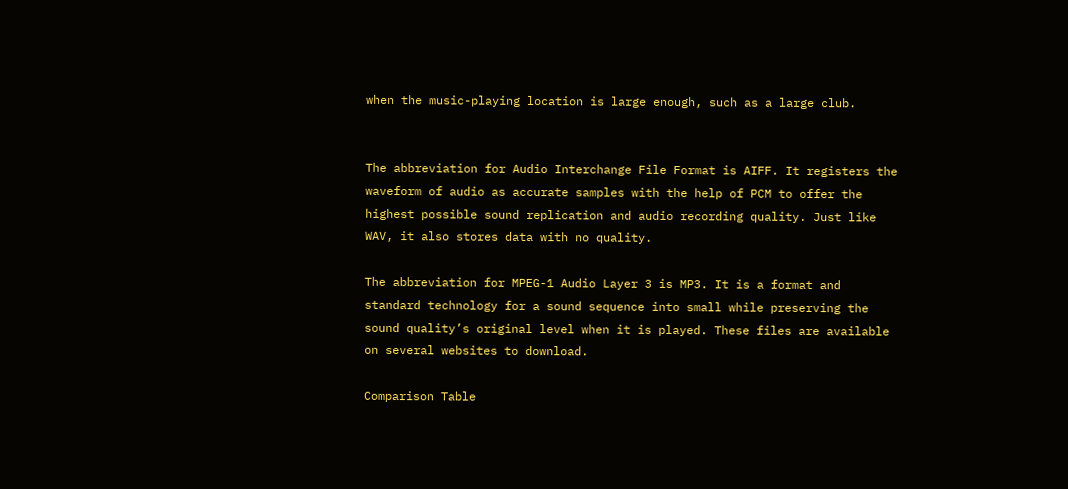when the music-playing location is large enough, such as a large club.


The abbreviation for Audio Interchange File Format is AIFF. It registers the waveform of audio as accurate samples with the help of PCM to offer the highest possible sound replication and audio recording quality. Just like WAV, it also stores data with no quality.

The abbreviation for MPEG-1 Audio Layer 3 is MP3. It is a format and standard technology for a sound sequence into small while preserving the sound quality’s original level when it is played. These files are available on several websites to download.

Comparison Table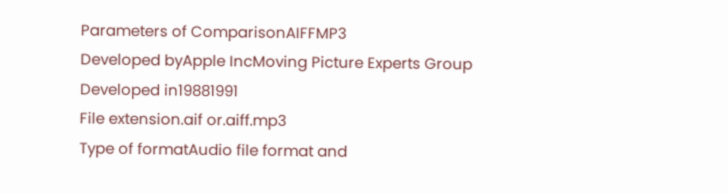Parameters of ComparisonAIFFMP3
Developed byApple IncMoving Picture Experts Group
Developed in19881991
File extension.aif or.aiff.mp3
Type of formatAudio file format and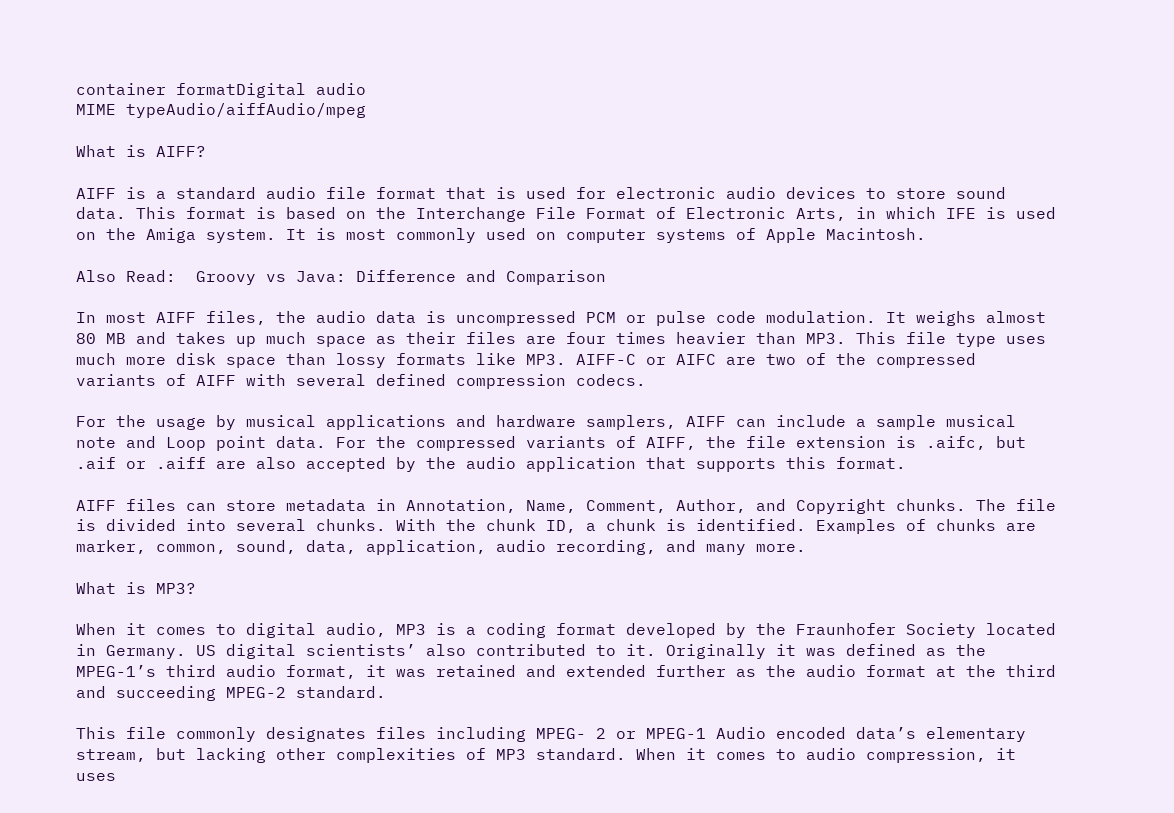container formatDigital audio
MIME typeAudio/aiffAudio/mpeg

What is AIFF?

AIFF is a standard audio file format that is used for electronic audio devices to store sound data. This format is based on the Interchange File Format of Electronic Arts, in which IFE is used on the Amiga system. It is most commonly used on computer systems of Apple Macintosh.

Also Read:  Groovy vs Java: Difference and Comparison

In most AIFF files, the audio data is uncompressed PCM or pulse code modulation. It weighs almost 80 MB and takes up much space as their files are four times heavier than MP3. This file type uses much more disk space than lossy formats like MP3. AIFF-C or AIFC are two of the compressed variants of AIFF with several defined compression codecs.

For the usage by musical applications and hardware samplers, AIFF can include a sample musical note and Loop point data. For the compressed variants of AIFF, the file extension is .aifc, but .aif or .aiff are also accepted by the audio application that supports this format.

AIFF files can store metadata in Annotation, Name, Comment, Author, and Copyright chunks. The file is divided into several chunks. With the chunk ID, a chunk is identified. Examples of chunks are marker, common, sound, data, application, audio recording, and many more.

What is MP3?

When it comes to digital audio, MP3 is a coding format developed by the Fraunhofer Society located in Germany. US digital scientists’ also contributed to it. Originally it was defined as the MPEG-1’s third audio format, it was retained and extended further as the audio format at the third and succeeding MPEG-2 standard.

This file commonly designates files including MPEG- 2 or MPEG-1 Audio encoded data’s elementary stream, but lacking other complexities of MP3 standard. When it comes to audio compression, it uses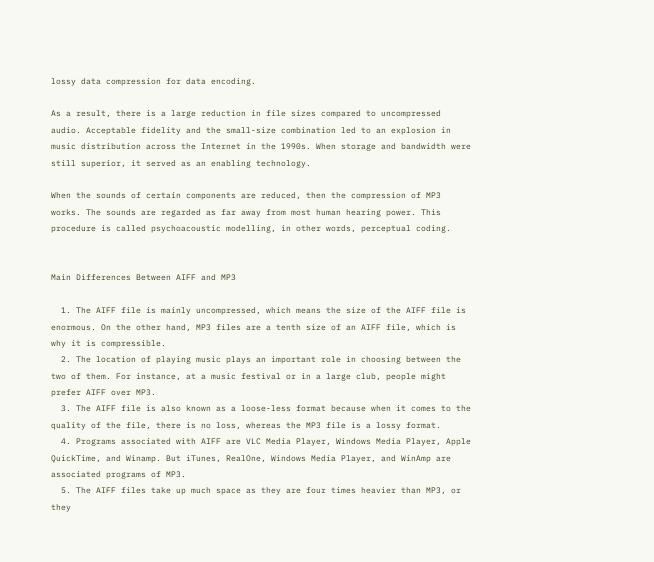lossy data compression for data encoding.

As a result, there is a large reduction in file sizes compared to uncompressed audio. Acceptable fidelity and the small-size combination led to an explosion in music distribution across the Internet in the 1990s. When storage and bandwidth were still superior, it served as an enabling technology.

When the sounds of certain components are reduced, then the compression of MP3 works. The sounds are regarded as far away from most human hearing power. This procedure is called psychoacoustic modelling, in other words, perceptual coding.


Main Differences Between AIFF and MP3

  1. The AIFF file is mainly uncompressed, which means the size of the AIFF file is enormous. On the other hand, MP3 files are a tenth size of an AIFF file, which is why it is compressible.
  2. The location of playing music plays an important role in choosing between the two of them. For instance, at a music festival or in a large club, people might prefer AIFF over MP3.
  3. The AIFF file is also known as a loose-less format because when it comes to the quality of the file, there is no loss, whereas the MP3 file is a lossy format.
  4. Programs associated with AIFF are VLC Media Player, Windows Media Player, Apple QuickTime, and Winamp. But iTunes, RealOne, Windows Media Player, and WinAmp are associated programs of MP3.
  5. The AIFF files take up much space as they are four times heavier than MP3, or they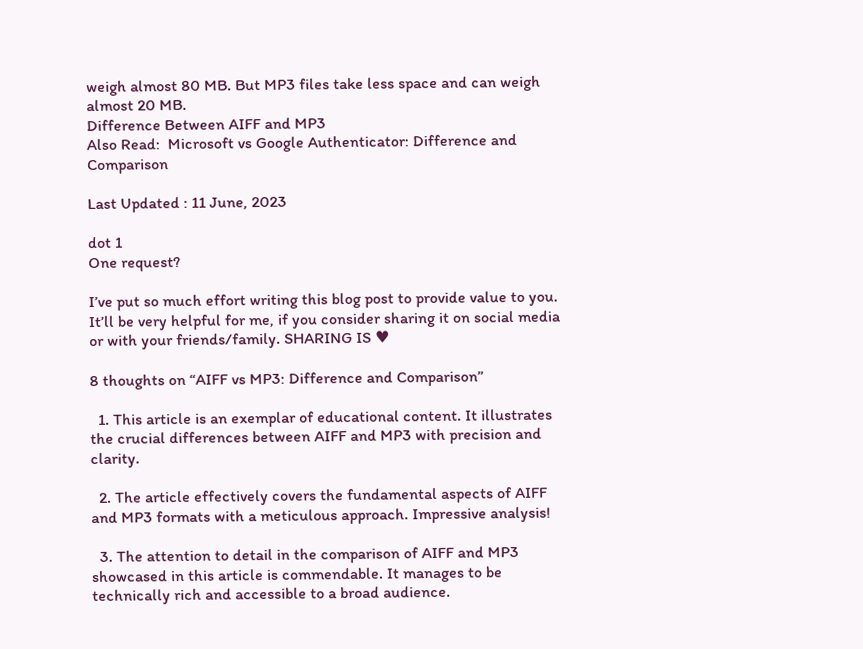weigh almost 80 MB. But MP3 files take less space and can weigh almost 20 MB.
Difference Between AIFF and MP3
Also Read:  Microsoft vs Google Authenticator: Difference and Comparison

Last Updated : 11 June, 2023

dot 1
One request?

I’ve put so much effort writing this blog post to provide value to you. It’ll be very helpful for me, if you consider sharing it on social media or with your friends/family. SHARING IS ♥

8 thoughts on “AIFF vs MP3: Difference and Comparison”

  1. This article is an exemplar of educational content. It illustrates the crucial differences between AIFF and MP3 with precision and clarity.

  2. The article effectively covers the fundamental aspects of AIFF and MP3 formats with a meticulous approach. Impressive analysis!

  3. The attention to detail in the comparison of AIFF and MP3 showcased in this article is commendable. It manages to be technically rich and accessible to a broad audience.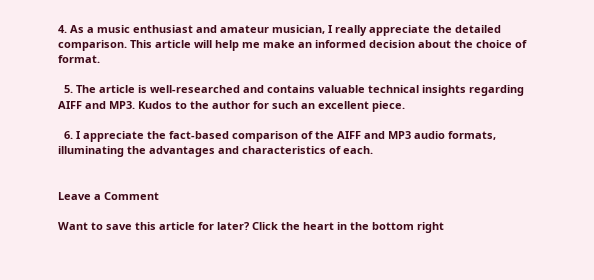4. As a music enthusiast and amateur musician, I really appreciate the detailed comparison. This article will help me make an informed decision about the choice of format.

  5. The article is well-researched and contains valuable technical insights regarding AIFF and MP3. Kudos to the author for such an excellent piece.

  6. I appreciate the fact-based comparison of the AIFF and MP3 audio formats, illuminating the advantages and characteristics of each.


Leave a Comment

Want to save this article for later? Click the heart in the bottom right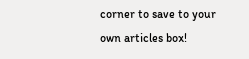corner to save to your own articles box!